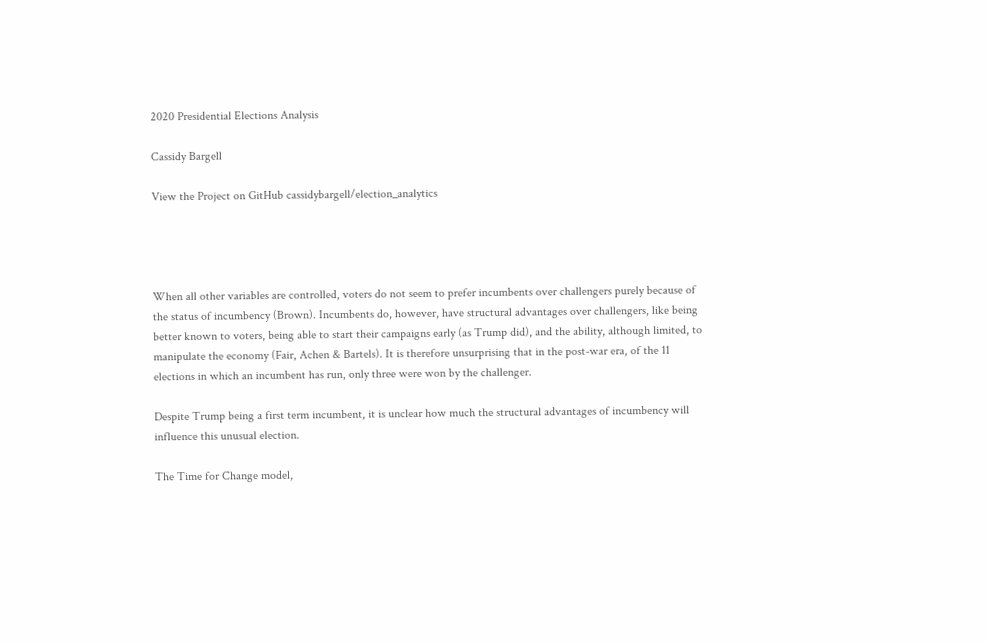2020 Presidential Elections Analysis

Cassidy Bargell

View the Project on GitHub cassidybargell/election_analytics




When all other variables are controlled, voters do not seem to prefer incumbents over challengers purely because of the status of incumbency (Brown). Incumbents do, however, have structural advantages over challengers, like being better known to voters, being able to start their campaigns early (as Trump did), and the ability, although limited, to manipulate the economy (Fair, Achen & Bartels). It is therefore unsurprising that in the post-war era, of the 11 elections in which an incumbent has run, only three were won by the challenger.

Despite Trump being a first term incumbent, it is unclear how much the structural advantages of incumbency will influence this unusual election.

The Time for Change model,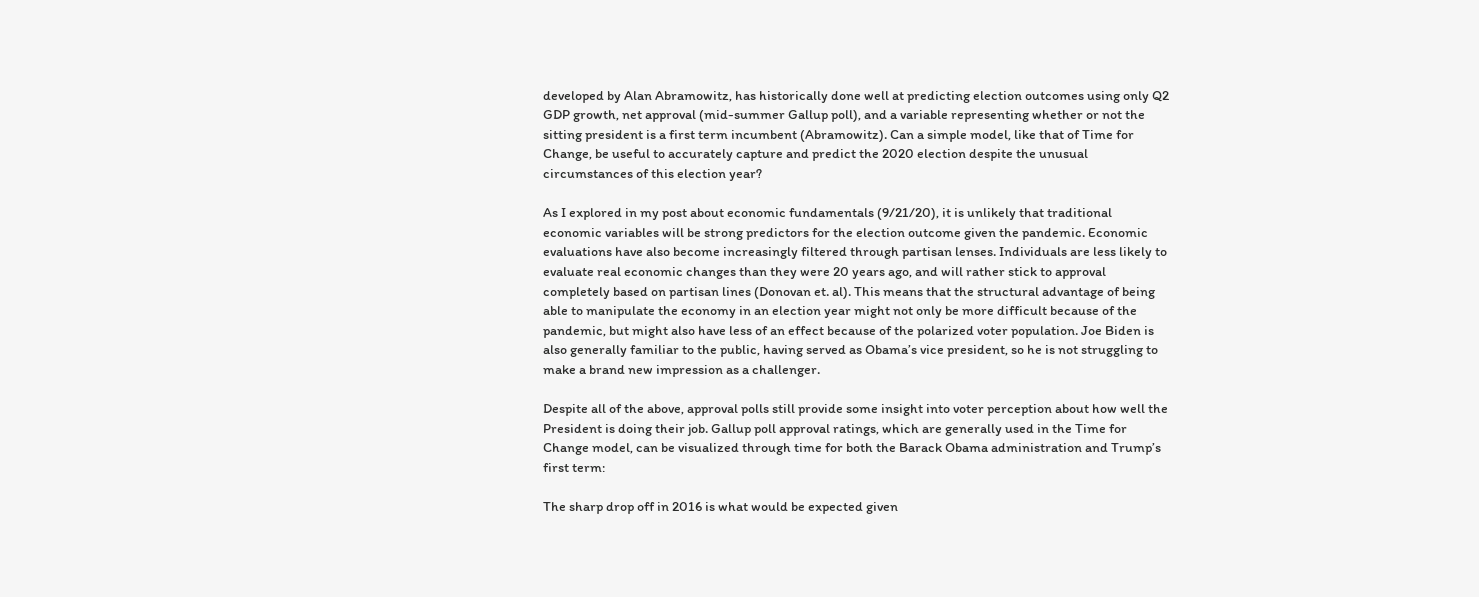developed by Alan Abramowitz, has historically done well at predicting election outcomes using only Q2 GDP growth, net approval (mid-summer Gallup poll), and a variable representing whether or not the sitting president is a first term incumbent (Abramowitz). Can a simple model, like that of Time for Change, be useful to accurately capture and predict the 2020 election despite the unusual circumstances of this election year?

As I explored in my post about economic fundamentals (9/21/20), it is unlikely that traditional economic variables will be strong predictors for the election outcome given the pandemic. Economic evaluations have also become increasingly filtered through partisan lenses. Individuals are less likely to evaluate real economic changes than they were 20 years ago, and will rather stick to approval completely based on partisan lines (Donovan et. al). This means that the structural advantage of being able to manipulate the economy in an election year might not only be more difficult because of the pandemic, but might also have less of an effect because of the polarized voter population. Joe Biden is also generally familiar to the public, having served as Obama’s vice president, so he is not struggling to make a brand new impression as a challenger.

Despite all of the above, approval polls still provide some insight into voter perception about how well the President is doing their job. Gallup poll approval ratings, which are generally used in the Time for Change model, can be visualized through time for both the Barack Obama administration and Trump’s first term:

The sharp drop off in 2016 is what would be expected given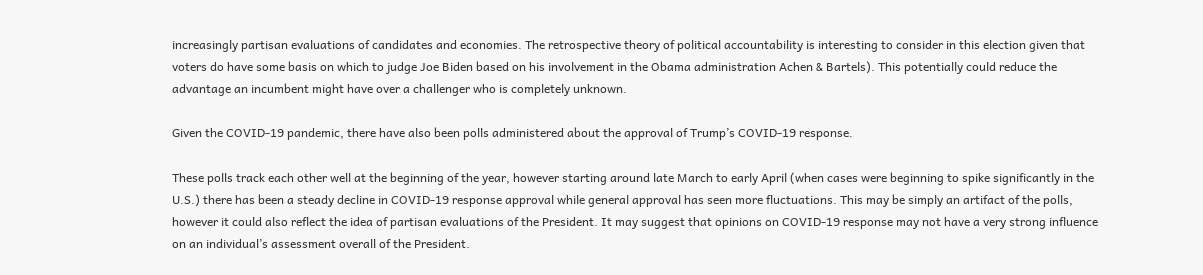increasingly partisan evaluations of candidates and economies. The retrospective theory of political accountability is interesting to consider in this election given that voters do have some basis on which to judge Joe Biden based on his involvement in the Obama administration Achen & Bartels). This potentially could reduce the advantage an incumbent might have over a challenger who is completely unknown.

Given the COVID-19 pandemic, there have also been polls administered about the approval of Trump’s COVID-19 response.

These polls track each other well at the beginning of the year, however starting around late March to early April (when cases were beginning to spike significantly in the U.S.) there has been a steady decline in COVID-19 response approval while general approval has seen more fluctuations. This may be simply an artifact of the polls, however it could also reflect the idea of partisan evaluations of the President. It may suggest that opinions on COVID-19 response may not have a very strong influence on an individual’s assessment overall of the President.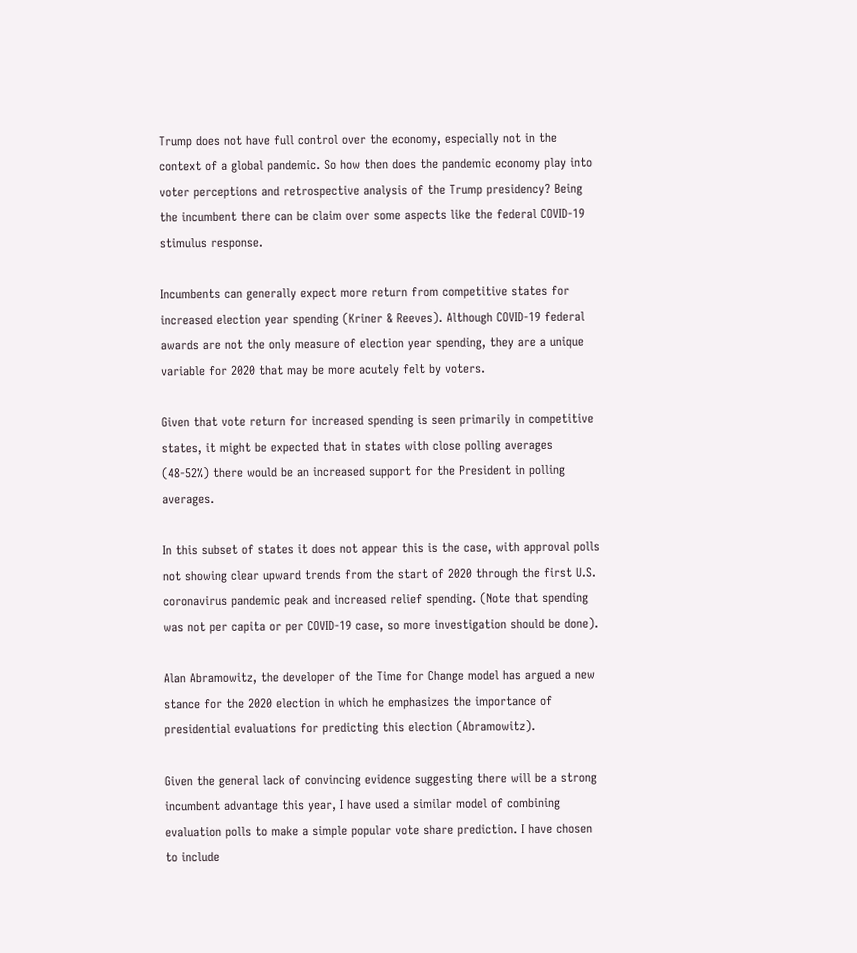Trump does not have full control over the economy, especially not in the context of a global pandemic. So how then does the pandemic economy play into voter perceptions and retrospective analysis of the Trump presidency? Being the incumbent there can be claim over some aspects like the federal COVID-19 stimulus response.

Incumbents can generally expect more return from competitive states for increased election year spending (Kriner & Reeves). Although COVID-19 federal awards are not the only measure of election year spending, they are a unique variable for 2020 that may be more acutely felt by voters.

Given that vote return for increased spending is seen primarily in competitive states, it might be expected that in states with close polling averages (48-52%) there would be an increased support for the President in polling averages.

In this subset of states it does not appear this is the case, with approval polls not showing clear upward trends from the start of 2020 through the first U.S. coronavirus pandemic peak and increased relief spending. (Note that spending was not per capita or per COVID-19 case, so more investigation should be done).

Alan Abramowitz, the developer of the Time for Change model has argued a new stance for the 2020 election in which he emphasizes the importance of presidential evaluations for predicting this election (Abramowitz).

Given the general lack of convincing evidence suggesting there will be a strong incumbent advantage this year, I have used a similar model of combining evaluation polls to make a simple popular vote share prediction. I have chosen to include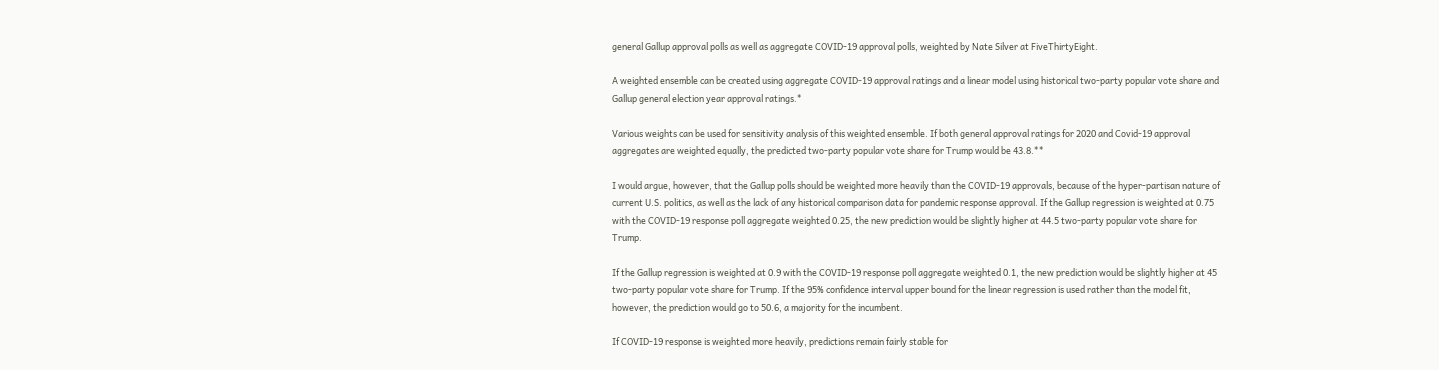general Gallup approval polls as well as aggregate COVID-19 approval polls, weighted by Nate Silver at FiveThirtyEight.

A weighted ensemble can be created using aggregate COVID-19 approval ratings and a linear model using historical two-party popular vote share and Gallup general election year approval ratings.*

Various weights can be used for sensitivity analysis of this weighted ensemble. If both general approval ratings for 2020 and Covid-19 approval aggregates are weighted equally, the predicted two-party popular vote share for Trump would be 43.8.**

I would argue, however, that the Gallup polls should be weighted more heavily than the COVID-19 approvals, because of the hyper-partisan nature of current U.S. politics, as well as the lack of any historical comparison data for pandemic response approval. If the Gallup regression is weighted at 0.75 with the COVID-19 response poll aggregate weighted 0.25, the new prediction would be slightly higher at 44.5 two-party popular vote share for Trump.

If the Gallup regression is weighted at 0.9 with the COVID-19 response poll aggregate weighted 0.1, the new prediction would be slightly higher at 45 two-party popular vote share for Trump. If the 95% confidence interval upper bound for the linear regression is used rather than the model fit, however, the prediction would go to 50.6, a majority for the incumbent.

If COVID-19 response is weighted more heavily, predictions remain fairly stable for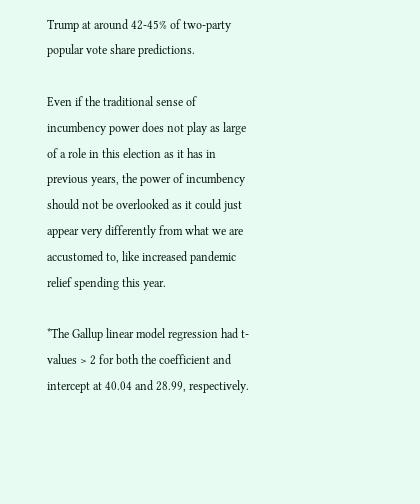Trump at around 42-45% of two-party popular vote share predictions.

Even if the traditional sense of incumbency power does not play as large of a role in this election as it has in previous years, the power of incumbency should not be overlooked as it could just appear very differently from what we are accustomed to, like increased pandemic relief spending this year.

*The Gallup linear model regression had t-values > 2 for both the coefficient and intercept at 40.04 and 28.99, respectively.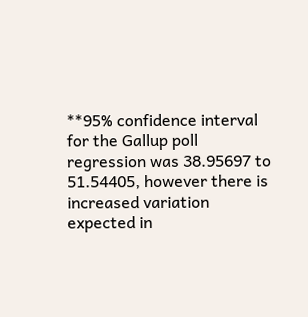**95% confidence interval for the Gallup poll regression was 38.95697 to 51.54405, however there is increased variation expected in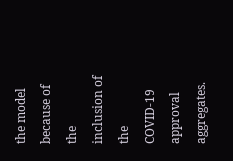the model because of the inclusion of the COVID-19 approval aggregates.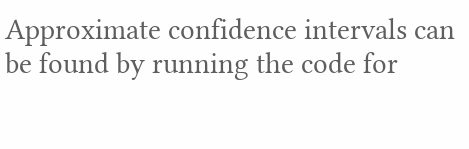Approximate confidence intervals can be found by running the code for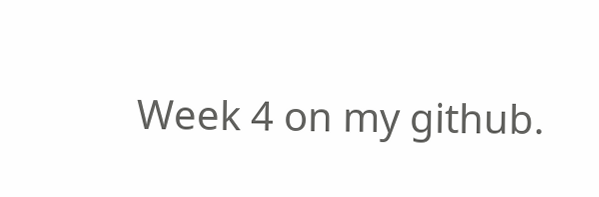Week 4 on my github.